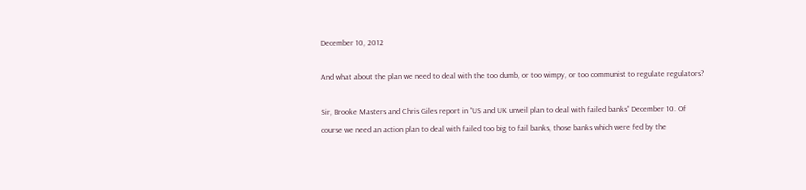December 10, 2012

And what about the plan we need to deal with the too dumb, or too wimpy, or too communist to regulate regulators?

Sir, Brooke Masters and Chris Giles report in “US and UK unveil plan to deal with failed banks” December 10. Of course we need an action plan to deal with failed too big to fail banks, those banks which were fed by the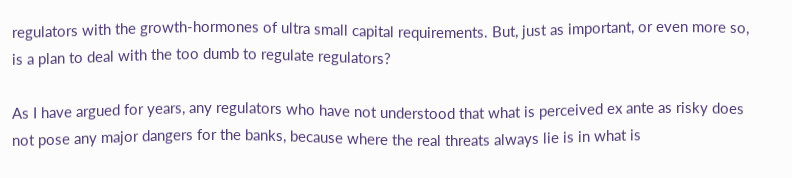regulators with the growth-hormones of ultra small capital requirements. But, just as important, or even more so, is a plan to deal with the too dumb to regulate regulators?

As I have argued for years, any regulators who have not understood that what is perceived ex ante as risky does not pose any major dangers for the banks, because where the real threats always lie is in what is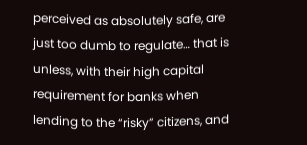perceived as absolutely safe, are just too dumb to regulate… that is unless, with their high capital requirement for banks when lending to the “risky” citizens, and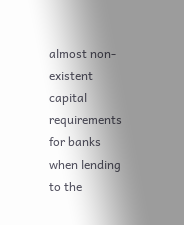almost non-existent capital requirements for banks when lending to the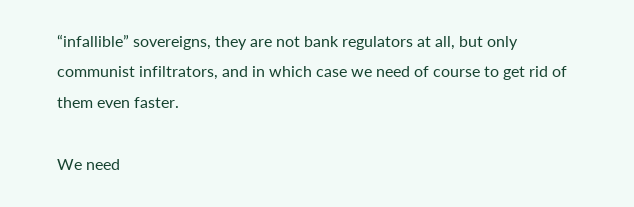“infallible” sovereigns, they are not bank regulators at all, but only communist infiltrators, and in which case we need of course to get rid of them even faster.

We need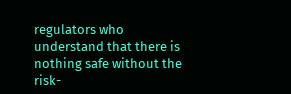regulators who understand that there is nothing safe without the risk-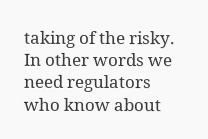taking of the risky. In other words we need regulators who know about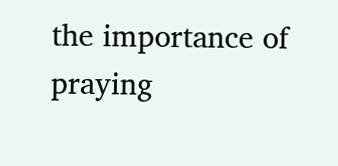the importance of praying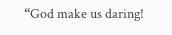“God make us daring!